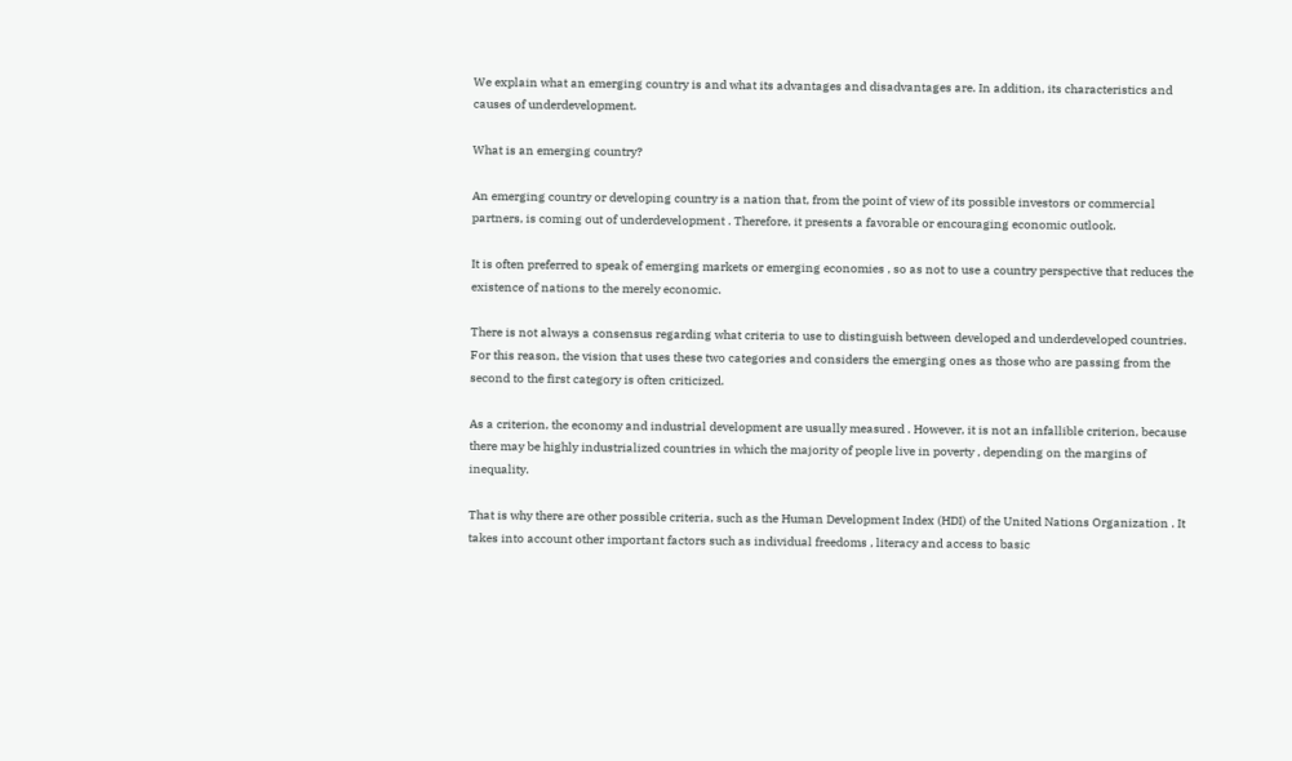We explain what an emerging country is and what its advantages and disadvantages are. In addition, its characteristics and causes of underdevelopment.

What is an emerging country?

An emerging country or developing country is a nation that, from the point of view of its possible investors or commercial partners, is coming out of underdevelopment . Therefore, it presents a favorable or encouraging economic outlook.

It is often preferred to speak of emerging markets or emerging economies , so as not to use a country perspective that reduces the existence of nations to the merely economic.

There is not always a consensus regarding what criteria to use to distinguish between developed and underdeveloped countries. For this reason, the vision that uses these two categories and considers the emerging ones as those who are passing from the second to the first category is often criticized.

As a criterion, the economy and industrial development are usually measured . However, it is not an infallible criterion, because there may be highly industrialized countries in which the majority of people live in poverty , depending on the margins of inequality.

That is why there are other possible criteria, such as the Human Development Index (HDI) of the United Nations Organization . It takes into account other important factors such as individual freedoms , literacy and access to basic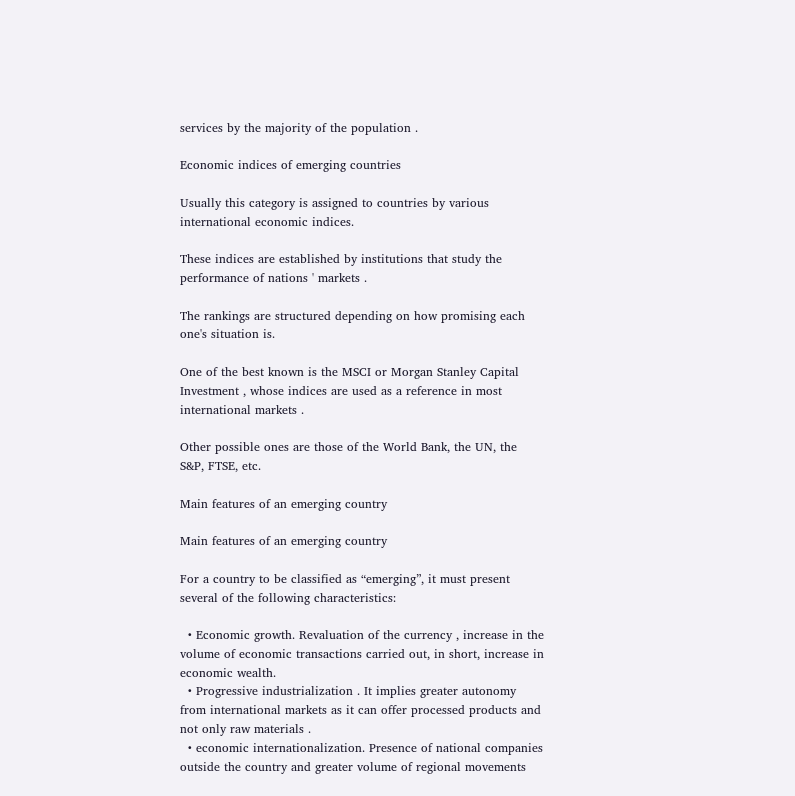services by the majority of the population .

Economic indices of emerging countries

Usually this category is assigned to countries by various international economic indices.

These indices are established by institutions that study the performance of nations ' markets .

The rankings are structured depending on how promising each one's situation is.

One of the best known is the MSCI or Morgan Stanley Capital Investment , whose indices are used as a reference in most international markets .

Other possible ones are those of the World Bank, the UN, the S&P, FTSE, etc.

Main features of an emerging country

Main features of an emerging country

For a country to be classified as “emerging”, it must present several of the following characteristics:

  • Economic growth. Revaluation of the currency , increase in the volume of economic transactions carried out, in short, increase in economic wealth.
  • Progressive industrialization . It implies greater autonomy from international markets as it can offer processed products and not only raw materials .
  • economic internationalization. Presence of national companies outside the country and greater volume of regional movements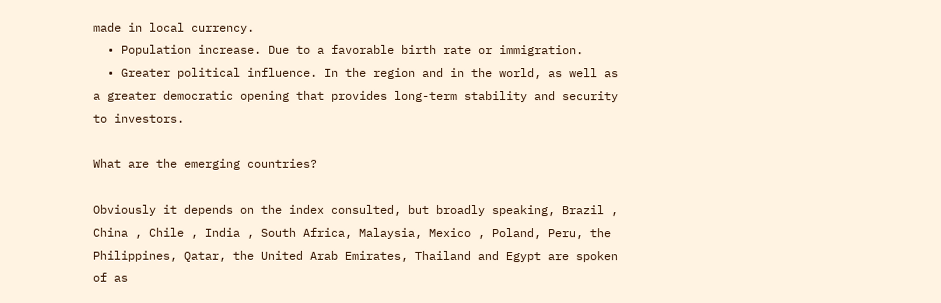made in local currency.
  • Population increase. Due to a favorable birth rate or immigration.
  • Greater political influence. In the region and in the world, as well as a greater democratic opening that provides long-term stability and security to investors.

What are the emerging countries?

Obviously it depends on the index consulted, but broadly speaking, Brazil , China , Chile , India , South Africa, Malaysia, Mexico , Poland, Peru, the Philippines, Qatar, the United Arab Emirates, Thailand and Egypt are spoken of as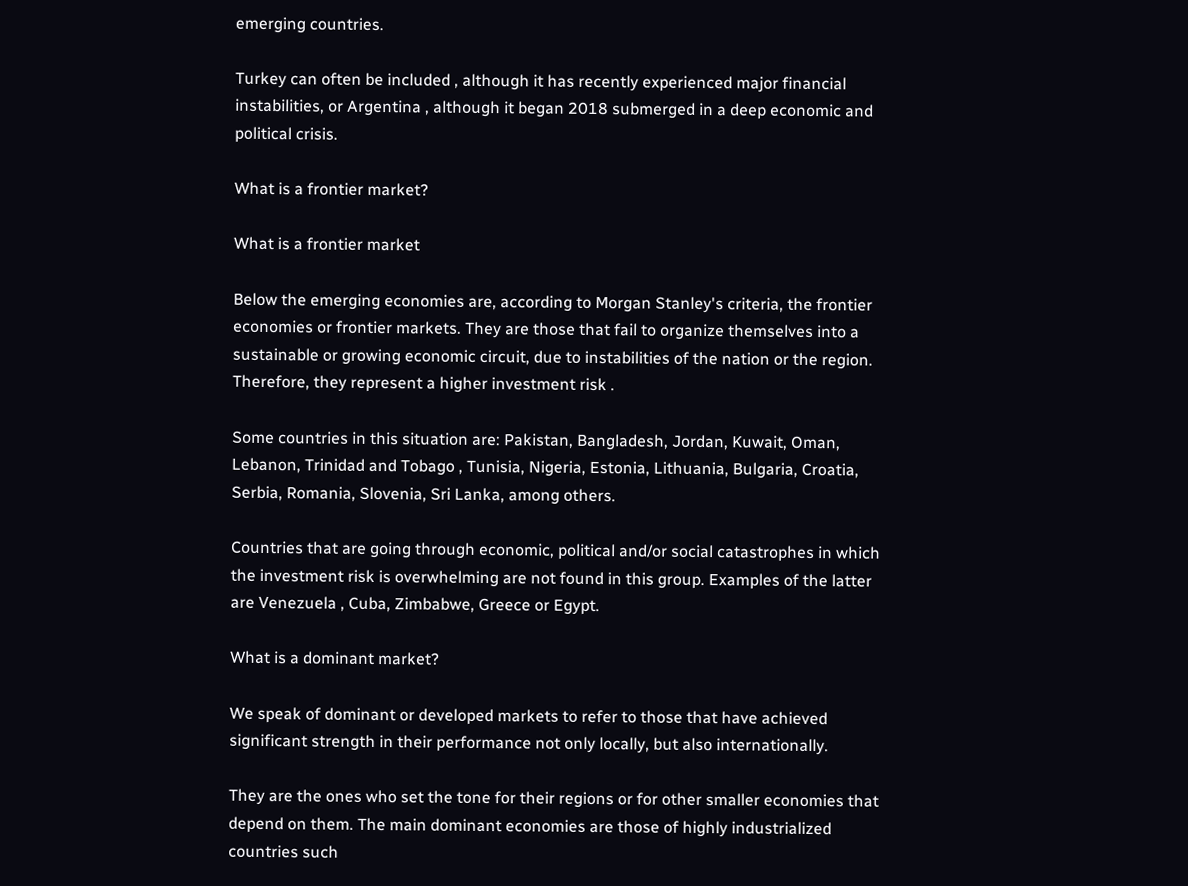emerging countries.

Turkey can often be included , although it has recently experienced major financial instabilities, or Argentina , although it began 2018 submerged in a deep economic and political crisis.

What is a frontier market?

What is a frontier market

Below the emerging economies are, according to Morgan Stanley's criteria, the frontier economies or frontier markets. They are those that fail to organize themselves into a sustainable or growing economic circuit, due to instabilities of the nation or the region. Therefore, they represent a higher investment risk .

Some countries in this situation are: Pakistan, Bangladesh, Jordan, Kuwait, Oman, Lebanon, Trinidad and Tobago , Tunisia, Nigeria, Estonia, Lithuania, Bulgaria, Croatia, Serbia, Romania, Slovenia, Sri Lanka, among others.

Countries that are going through economic, political and/or social catastrophes in which the investment risk is overwhelming are not found in this group. Examples of the latter are Venezuela , Cuba, Zimbabwe, Greece or Egypt.

What is a dominant market?

We speak of dominant or developed markets to refer to those that have achieved significant strength in their performance not only locally, but also internationally.

They are the ones who set the tone for their regions or for other smaller economies that depend on them. The main dominant economies are those of highly industrialized countries such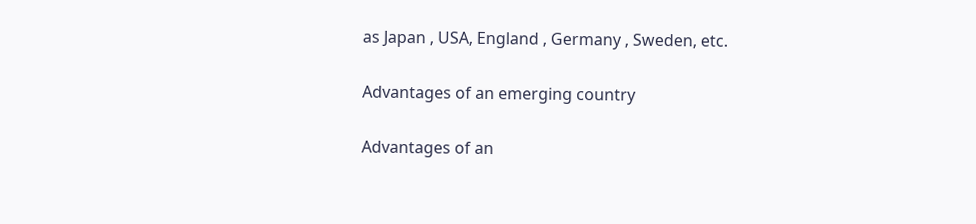as Japan , USA, England , Germany , Sweden, etc.

Advantages of an emerging country

Advantages of an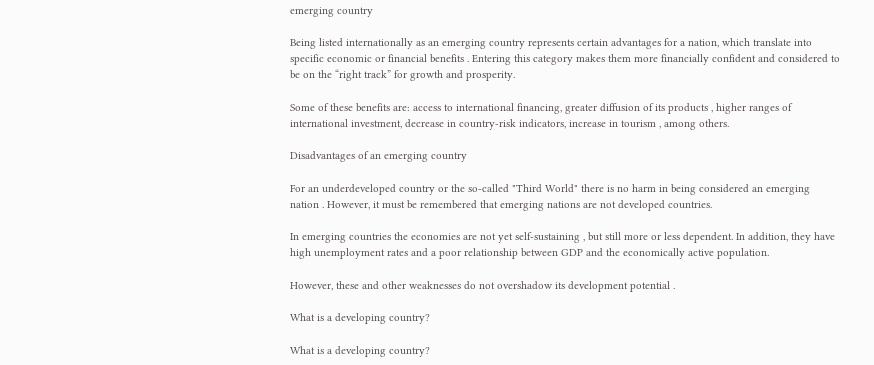emerging country

Being listed internationally as an emerging country represents certain advantages for a nation, which translate into specific economic or financial benefits . Entering this category makes them more financially confident and considered to be on the “right track” for growth and prosperity.

Some of these benefits are: access to international financing, greater diffusion of its products , higher ranges of international investment, decrease in country-risk indicators, increase in tourism , among others.

Disadvantages of an emerging country

For an underdeveloped country or the so-called "Third World" there is no harm in being considered an emerging nation . However, it must be remembered that emerging nations are not developed countries.

In emerging countries the economies are not yet self-sustaining , but still more or less dependent. In addition, they have high unemployment rates and a poor relationship between GDP and the economically active population.

However, these and other weaknesses do not overshadow its development potential .

What is a developing country?

What is a developing country?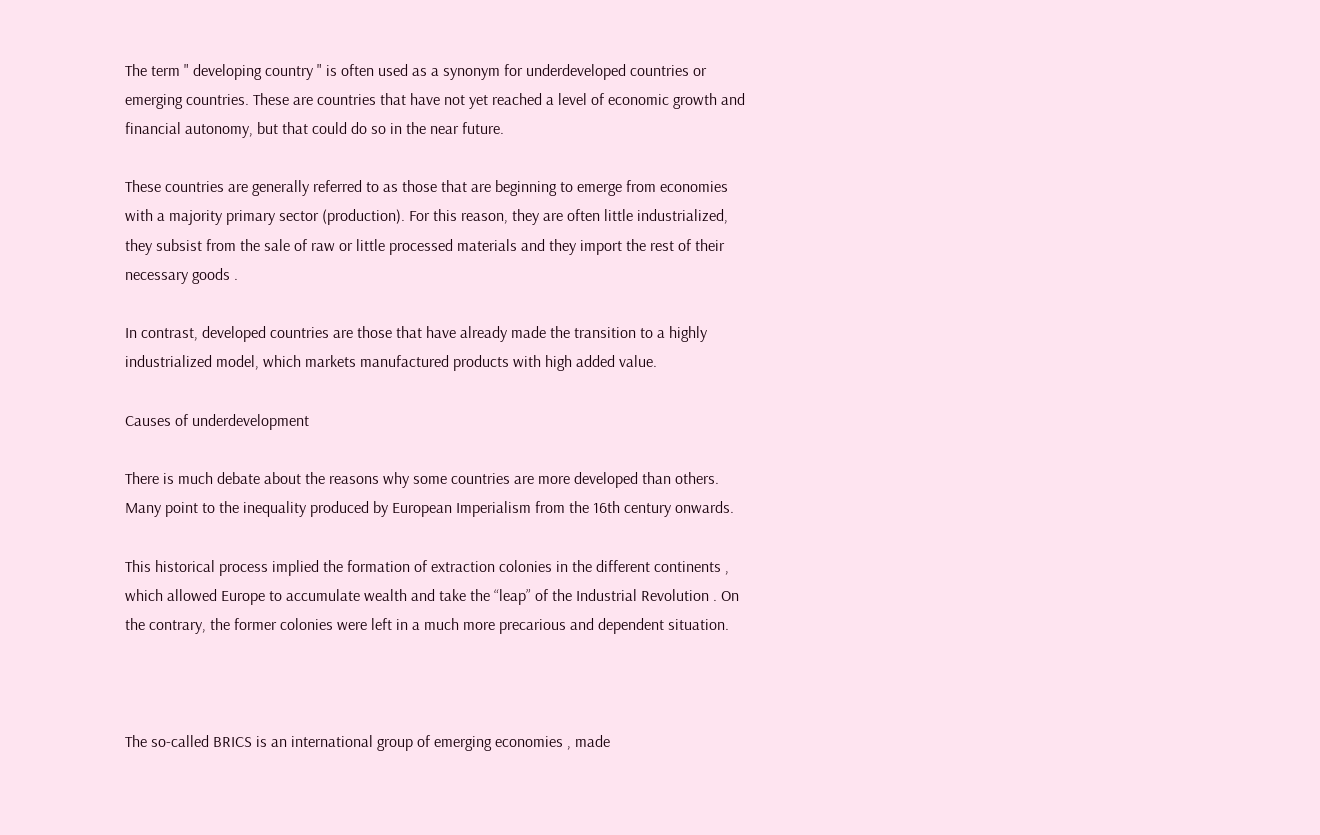The term " developing country " is often used as a synonym for underdeveloped countries or emerging countries. These are countries that have not yet reached a level of economic growth and financial autonomy, but that could do so in the near future.

These countries are generally referred to as those that are beginning to emerge from economies with a majority primary sector (production). For this reason, they are often little industrialized, they subsist from the sale of raw or little processed materials and they import the rest of their necessary goods .

In contrast, developed countries are those that have already made the transition to a highly industrialized model, which markets manufactured products with high added value.

Causes of underdevelopment

There is much debate about the reasons why some countries are more developed than others. Many point to the inequality produced by European Imperialism from the 16th century onwards.

This historical process implied the formation of extraction colonies in the different continents , which allowed Europe to accumulate wealth and take the “leap” of the Industrial Revolution . On the contrary, the former colonies were left in a much more precarious and dependent situation.



The so-called BRICS is an international group of emerging economies , made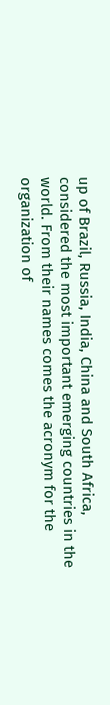up of Brazil, Russia, India, China and South Africa, considered the most important emerging countries in the world. From their names comes the acronym for the organization of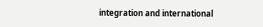integration and international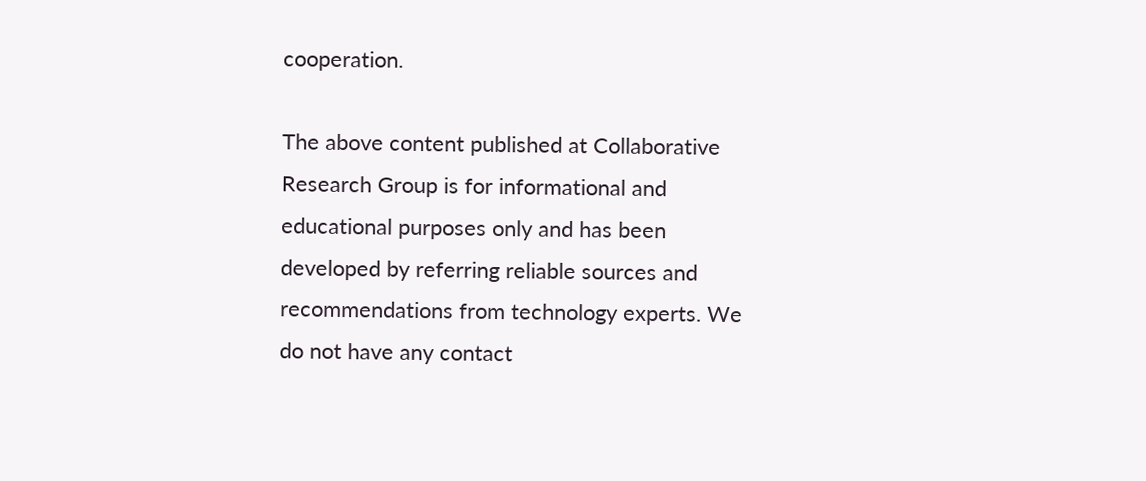cooperation.

The above content published at Collaborative Research Group is for informational and educational purposes only and has been developed by referring reliable sources and recommendations from technology experts. We do not have any contact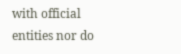with official entities nor do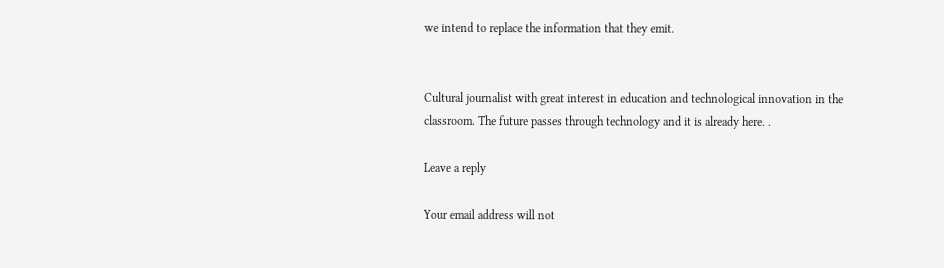we intend to replace the information that they emit.


Cultural journalist with great interest in education and technological innovation in the classroom. The future passes through technology and it is already here. .

Leave a reply

Your email address will not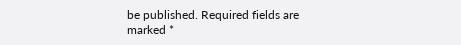be published. Required fields are marked *